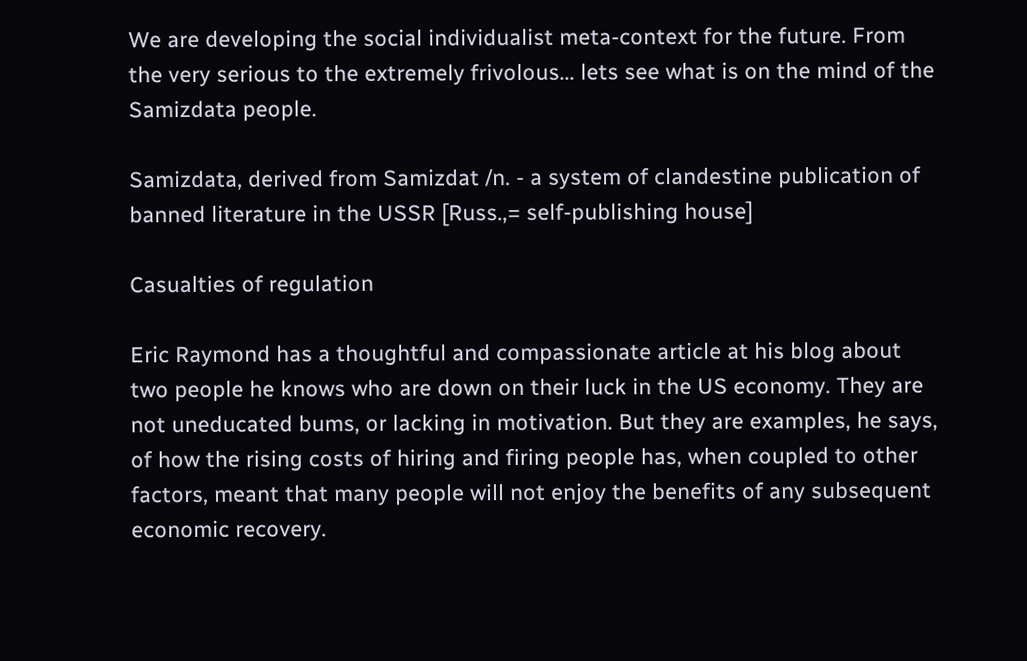We are developing the social individualist meta-context for the future. From the very serious to the extremely frivolous... lets see what is on the mind of the Samizdata people.

Samizdata, derived from Samizdat /n. - a system of clandestine publication of banned literature in the USSR [Russ.,= self-publishing house]

Casualties of regulation

Eric Raymond has a thoughtful and compassionate article at his blog about two people he knows who are down on their luck in the US economy. They are not uneducated bums, or lacking in motivation. But they are examples, he says, of how the rising costs of hiring and firing people has, when coupled to other factors, meant that many people will not enjoy the benefits of any subsequent economic recovery.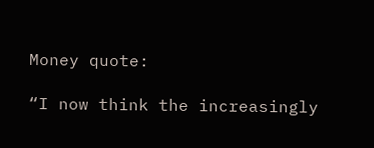Money quote:

“I now think the increasingly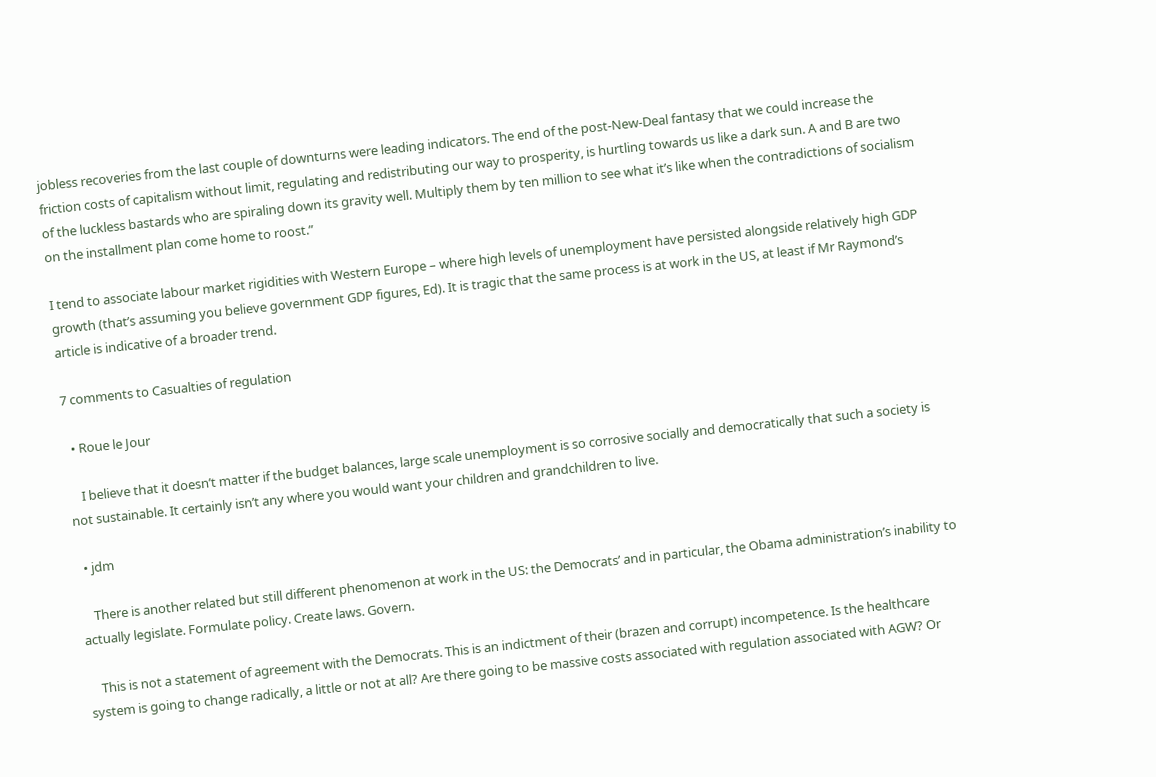jobless recoveries from the last couple of downturns were leading indicators. The end of the post-New-Deal fantasy that we could increase the friction costs of capitalism without limit, regulating and redistributing our way to prosperity, is hurtling towards us like a dark sun. A and B are two of the luckless bastards who are spiraling down its gravity well. Multiply them by ten million to see what it’s like when the contradictions of socialism on the installment plan come home to roost.”

I tend to associate labour market rigidities with Western Europe – where high levels of unemployment have persisted alongside relatively high GDP growth (that’s assuming you believe government GDP figures, Ed). It is tragic that the same process is at work in the US, at least if Mr Raymond’s article is indicative of a broader trend.

7 comments to Casualties of regulation

  • Roue le Jour

    I believe that it doesn’t matter if the budget balances, large scale unemployment is so corrosive socially and democratically that such a society is not sustainable. It certainly isn’t any where you would want your children and grandchildren to live.

  • jdm

    There is another related but still different phenomenon at work in the US: the Democrats’ and in particular, the Obama administration’s inability to actually legislate. Formulate policy. Create laws. Govern.

    This is not a statement of agreement with the Democrats. This is an indictment of their (brazen and corrupt) incompetence. Is the healthcare system is going to change radically, a little or not at all? Are there going to be massive costs associated with regulation associated with AGW? Or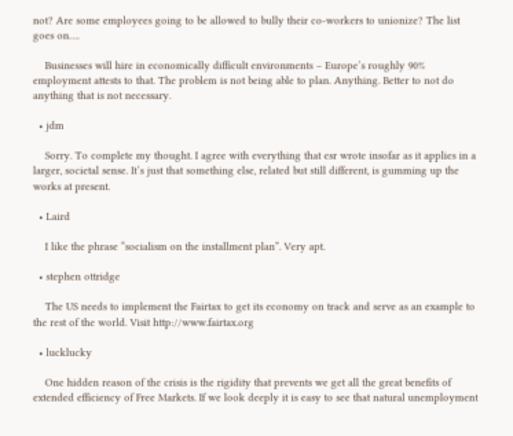not? Are some employees going to be allowed to bully their co-workers to unionize? The list goes on….

    Businesses will hire in economically difficult environments – Europe’s roughly 90% employment attests to that. The problem is not being able to plan. Anything. Better to not do anything that is not necessary.

  • jdm

    Sorry. To complete my thought. I agree with everything that esr wrote insofar as it applies in a larger, societal sense. It’s just that something else, related but still different, is gumming up the works at present.

  • Laird

    I like the phrase “socialism on the installment plan”. Very apt.

  • stephen ottridge

    The US needs to implement the Fairtax to get its economy on track and serve as an example to the rest of the world. Visit http://www.fairtax.org

  • lucklucky

    One hidden reason of the crisis is the rigidity that prevents we get all the great benefits of extended efficiency of Free Markets. If we look deeply it is easy to see that natural unemployment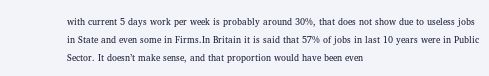with current 5 days work per week is probably around 30%, that does not show due to useless jobs in State and even some in Firms.In Britain it is said that 57% of jobs in last 10 years were in Public Sector. It doesn’t make sense, and that proportion would have been even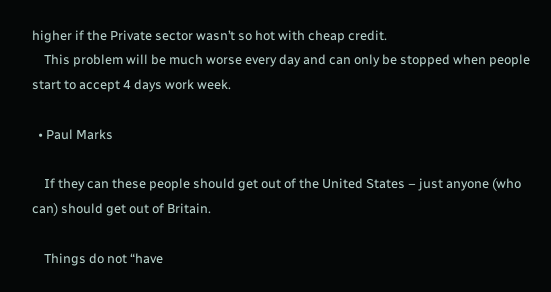higher if the Private sector wasn’t so hot with cheap credit.
    This problem will be much worse every day and can only be stopped when people start to accept 4 days work week.

  • Paul Marks

    If they can these people should get out of the United States – just anyone (who can) should get out of Britain.

    Things do not “have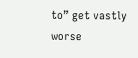to” get vastly worse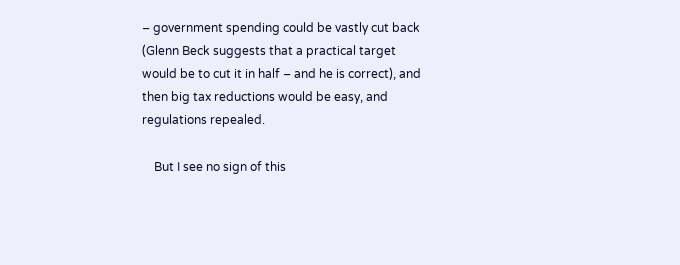– government spending could be vastly cut back (Glenn Beck suggests that a practical target would be to cut it in half – and he is correct), and then big tax reductions would be easy, and regulations repealed.

    But I see no sign of this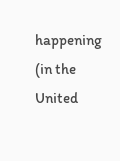happening (in the United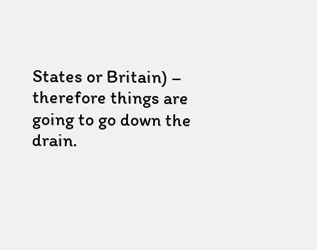States or Britain) – therefore things are going to go down the drain.